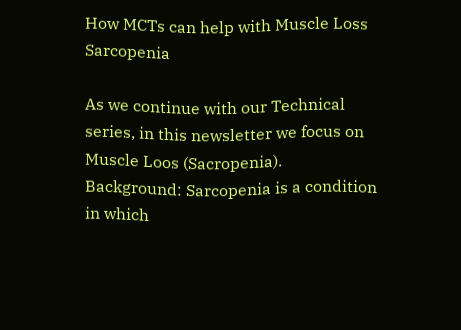How MCTs can help with Muscle Loss Sarcopenia

As we continue with our Technical series, in this newsletter we focus on Muscle Loos (Sacropenia).
Background: Sarcopenia is a condition in which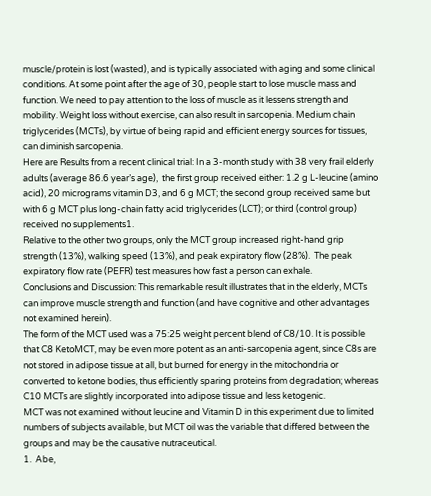muscle/protein is lost (wasted), and is typically associated with aging and some clinical conditions. At some point after the age of 30, people start to lose muscle mass and function. We need to pay attention to the loss of muscle as it lessens strength and mobility. Weight loss without exercise, can also result in sarcopenia. Medium chain triglycerides (MCTs), by virtue of being rapid and efficient energy sources for tissues, can diminish sarcopenia.
Here are Results from a recent clinical trial: In a 3-month study with 38 very frail elderly adults (average 86.6 year’s age),  the first group received either: 1.2 g L-leucine (amino acid), 20 micrograms vitamin D3, and 6 g MCT; the second group received same but with 6 g MCT plus long-chain fatty acid triglycerides (LCT); or third (control group) received no supplements1.
Relative to the other two groups, only the MCT group increased right-hand grip strength (13%), walking speed (13%), and peak expiratory flow (28%).  The peak expiratory flow rate (PEFR) test measures how fast a person can exhale.
Conclusions and Discussion: This remarkable result illustrates that in the elderly, MCTs can improve muscle strength and function (and have cognitive and other advantages not examined herein).
The form of the MCT used was a 75:25 weight percent blend of C8/10. It is possible that C8 KetoMCT, may be even more potent as an anti-sarcopenia agent, since C8s are not stored in adipose tissue at all, but burned for energy in the mitochondria or converted to ketone bodies, thus efficiently sparing proteins from degradation; whereas C10 MCTs are slightly incorporated into adipose tissue and less ketogenic.
MCT was not examined without leucine and Vitamin D in this experiment due to limited numbers of subjects available, but MCT oil was the variable that differed between the groups and may be the causative nutraceutical.
1.  Abe,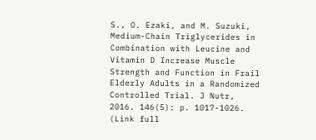S., O. Ezaki, and M. Suzuki, Medium-Chain Triglycerides in Combination with Leucine and Vitamin D Increase Muscle Strength and Function in Frail Elderly Adults in a Randomized Controlled Trial. J Nutr, 2016. 146(5): p. 1017-1026. (Link full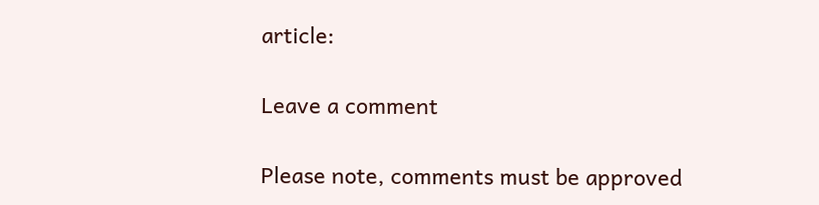article:

Leave a comment

Please note, comments must be approved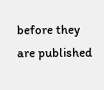before they are published